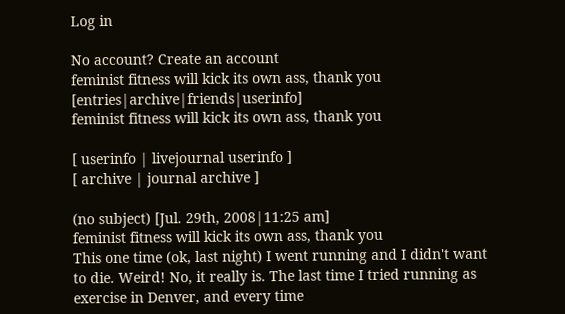Log in

No account? Create an account
feminist fitness will kick its own ass, thank you [entries|archive|friends|userinfo]
feminist fitness will kick its own ass, thank you

[ userinfo | livejournal userinfo ]
[ archive | journal archive ]

(no subject) [Jul. 29th, 2008|11:25 am]
feminist fitness will kick its own ass, thank you
This one time (ok, last night) I went running and I didn't want to die. Weird! No, it really is. The last time I tried running as exercise in Denver, and every time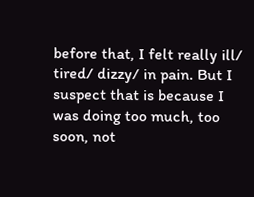before that, I felt really ill/ tired/ dizzy/ in pain. But I suspect that is because I was doing too much, too soon, not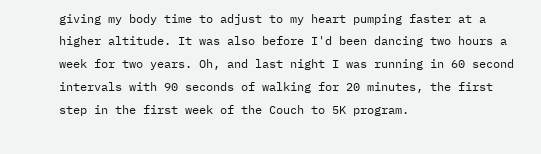giving my body time to adjust to my heart pumping faster at a higher altitude. It was also before I'd been dancing two hours a week for two years. Oh, and last night I was running in 60 second intervals with 90 seconds of walking for 20 minutes, the first step in the first week of the Couch to 5K program.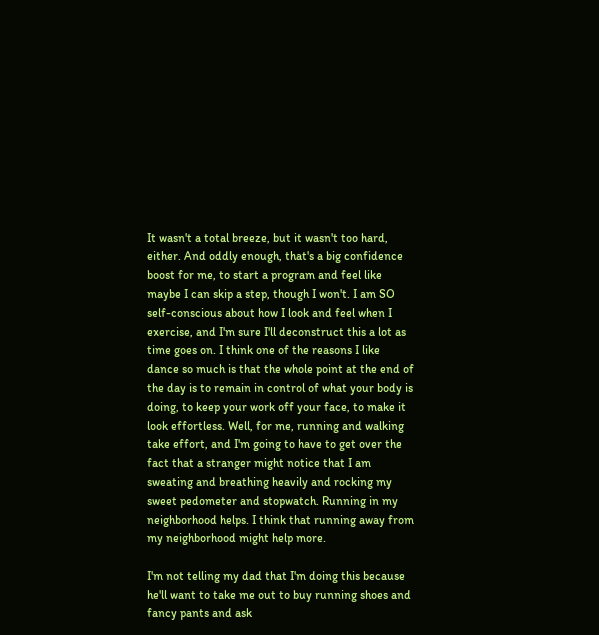It wasn't a total breeze, but it wasn't too hard, either. And oddly enough, that's a big confidence boost for me, to start a program and feel like maybe I can skip a step, though I won't. I am SO self-conscious about how I look and feel when I exercise, and I'm sure I'll deconstruct this a lot as time goes on. I think one of the reasons I like dance so much is that the whole point at the end of the day is to remain in control of what your body is doing, to keep your work off your face, to make it look effortless. Well, for me, running and walking take effort, and I'm going to have to get over the fact that a stranger might notice that I am sweating and breathing heavily and rocking my sweet pedometer and stopwatch. Running in my neighborhood helps. I think that running away from my neighborhood might help more.

I'm not telling my dad that I'm doing this because he'll want to take me out to buy running shoes and fancy pants and ask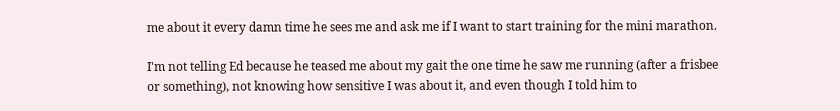me about it every damn time he sees me and ask me if I want to start training for the mini marathon.

I'm not telling Ed because he teased me about my gait the one time he saw me running (after a frisbee or something), not knowing how sensitive I was about it, and even though I told him to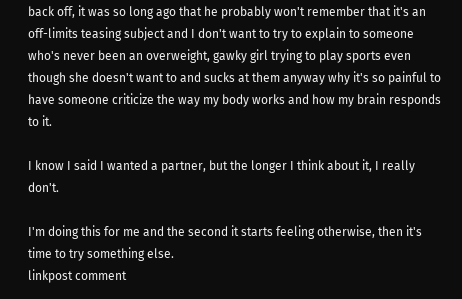back off, it was so long ago that he probably won't remember that it's an off-limits teasing subject and I don't want to try to explain to someone who's never been an overweight, gawky girl trying to play sports even though she doesn't want to and sucks at them anyway why it's so painful to have someone criticize the way my body works and how my brain responds to it.

I know I said I wanted a partner, but the longer I think about it, I really don't.

I'm doing this for me and the second it starts feeling otherwise, then it's time to try something else.
linkpost comment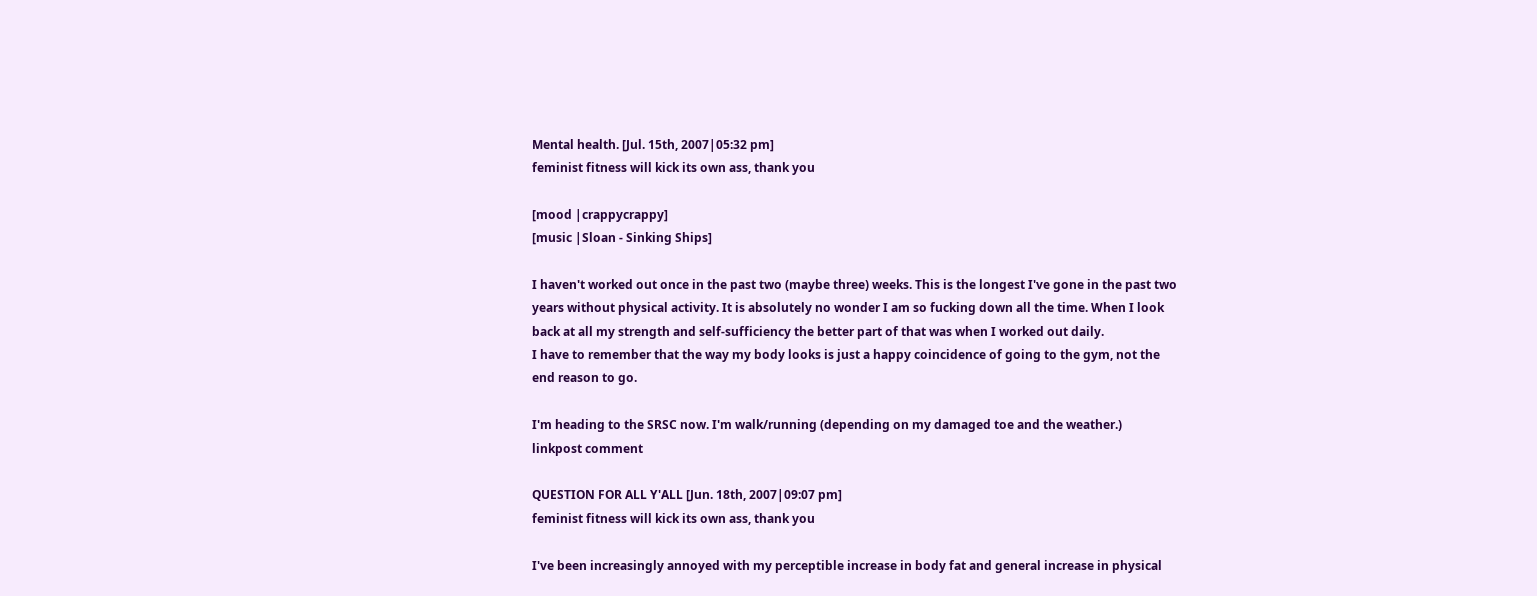Mental health. [Jul. 15th, 2007|05:32 pm]
feminist fitness will kick its own ass, thank you

[mood |crappycrappy]
[music |Sloan - Sinking Ships]

I haven't worked out once in the past two (maybe three) weeks. This is the longest I've gone in the past two years without physical activity. It is absolutely no wonder I am so fucking down all the time. When I look back at all my strength and self-sufficiency the better part of that was when I worked out daily.
I have to remember that the way my body looks is just a happy coincidence of going to the gym, not the end reason to go.

I'm heading to the SRSC now. I'm walk/running (depending on my damaged toe and the weather.)
linkpost comment

QUESTION FOR ALL Y'ALL [Jun. 18th, 2007|09:07 pm]
feminist fitness will kick its own ass, thank you

I've been increasingly annoyed with my perceptible increase in body fat and general increase in physical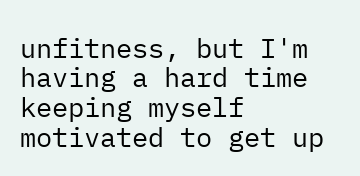unfitness, but I'm having a hard time keeping myself motivated to get up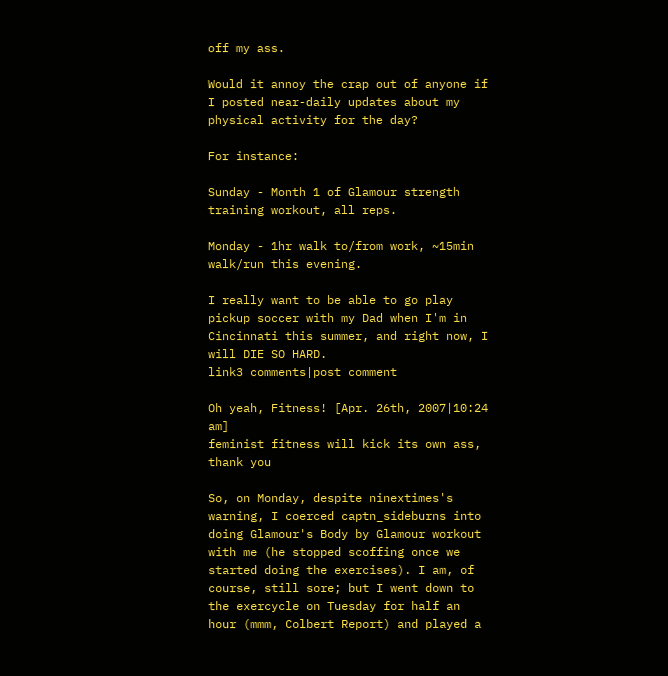off my ass.

Would it annoy the crap out of anyone if I posted near-daily updates about my physical activity for the day?

For instance:

Sunday - Month 1 of Glamour strength training workout, all reps.

Monday - 1hr walk to/from work, ~15min walk/run this evening.

I really want to be able to go play pickup soccer with my Dad when I'm in Cincinnati this summer, and right now, I will DIE SO HARD.
link3 comments|post comment

Oh yeah, Fitness! [Apr. 26th, 2007|10:24 am]
feminist fitness will kick its own ass, thank you

So, on Monday, despite ninextimes's warning, I coerced captn_sideburns into doing Glamour's Body by Glamour workout with me (he stopped scoffing once we started doing the exercises). I am, of course, still sore; but I went down to the exercycle on Tuesday for half an hour (mmm, Colbert Report) and played a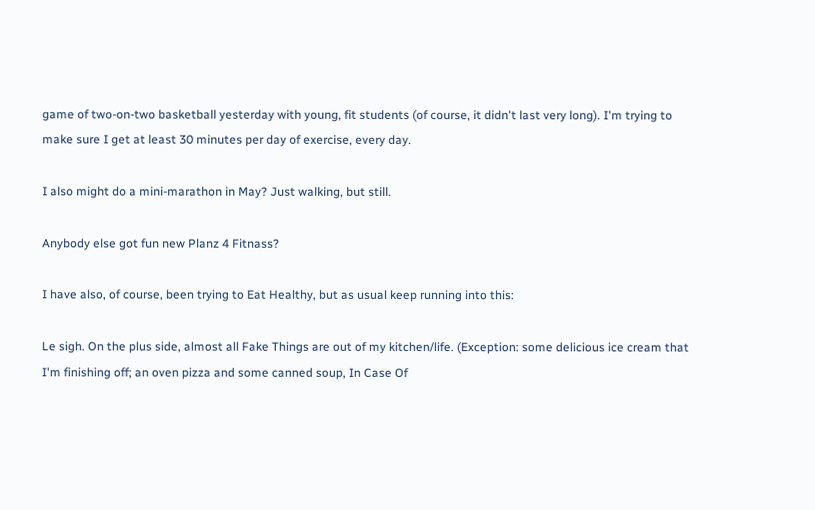game of two-on-two basketball yesterday with young, fit students (of course, it didn't last very long). I'm trying to make sure I get at least 30 minutes per day of exercise, every day.

I also might do a mini-marathon in May? Just walking, but still.

Anybody else got fun new Planz 4 Fitnass?

I have also, of course, been trying to Eat Healthy, but as usual keep running into this:

Le sigh. On the plus side, almost all Fake Things are out of my kitchen/life. (Exception: some delicious ice cream that I'm finishing off; an oven pizza and some canned soup, In Case Of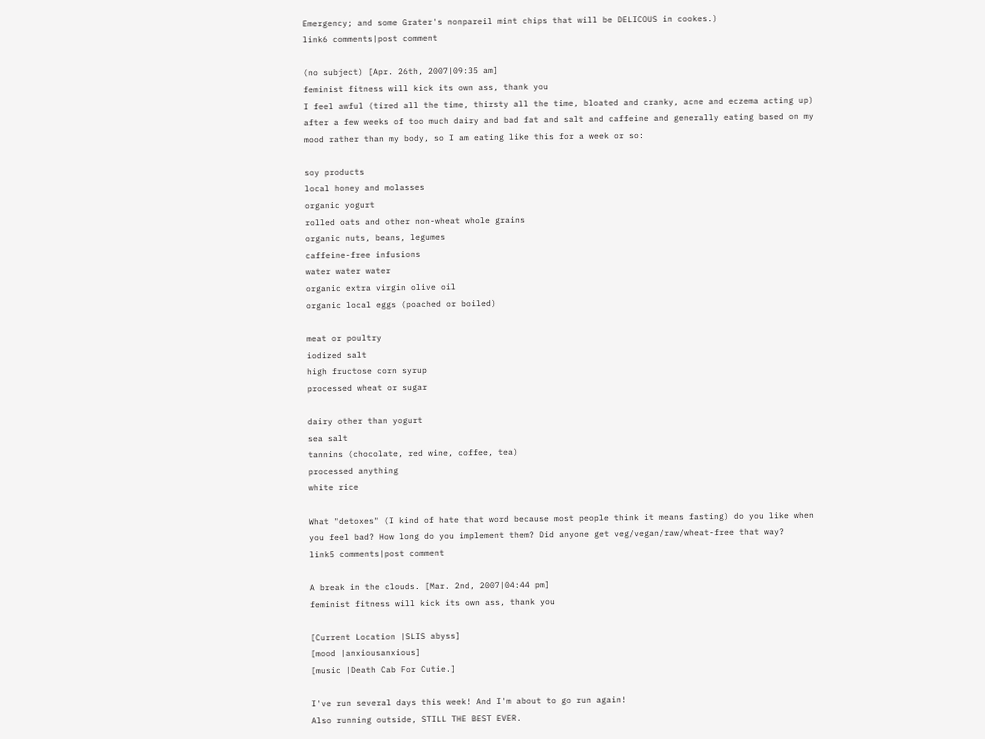Emergency; and some Grater's nonpareil mint chips that will be DELICOUS in cookes.)
link6 comments|post comment

(no subject) [Apr. 26th, 2007|09:35 am]
feminist fitness will kick its own ass, thank you
I feel awful (tired all the time, thirsty all the time, bloated and cranky, acne and eczema acting up) after a few weeks of too much dairy and bad fat and salt and caffeine and generally eating based on my mood rather than my body, so I am eating like this for a week or so:

soy products
local honey and molasses
organic yogurt
rolled oats and other non-wheat whole grains
organic nuts, beans, legumes
caffeine-free infusions
water water water
organic extra virgin olive oil
organic local eggs (poached or boiled)

meat or poultry
iodized salt
high fructose corn syrup
processed wheat or sugar

dairy other than yogurt
sea salt
tannins (chocolate, red wine, coffee, tea)
processed anything
white rice

What "detoxes" (I kind of hate that word because most people think it means fasting) do you like when you feel bad? How long do you implement them? Did anyone get veg/vegan/raw/wheat-free that way?
link5 comments|post comment

A break in the clouds. [Mar. 2nd, 2007|04:44 pm]
feminist fitness will kick its own ass, thank you

[Current Location |SLIS abyss]
[mood |anxiousanxious]
[music |Death Cab For Cutie.]

I've run several days this week! And I'm about to go run again!
Also running outside, STILL THE BEST EVER.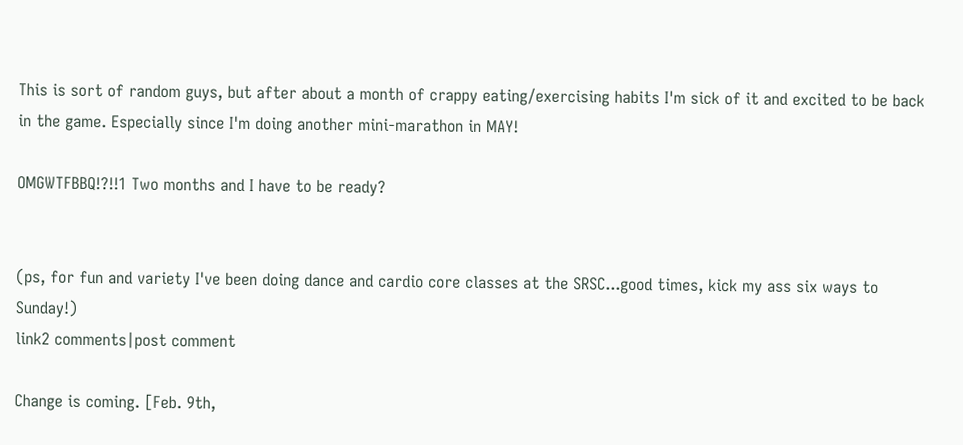This is sort of random guys, but after about a month of crappy eating/exercising habits I'm sick of it and excited to be back in the game. Especially since I'm doing another mini-marathon in MAY!

OMGWTFBBQ!?!!1 Two months and I have to be ready?


(ps, for fun and variety I've been doing dance and cardio core classes at the SRSC...good times, kick my ass six ways to Sunday!)
link2 comments|post comment

Change is coming. [Feb. 9th,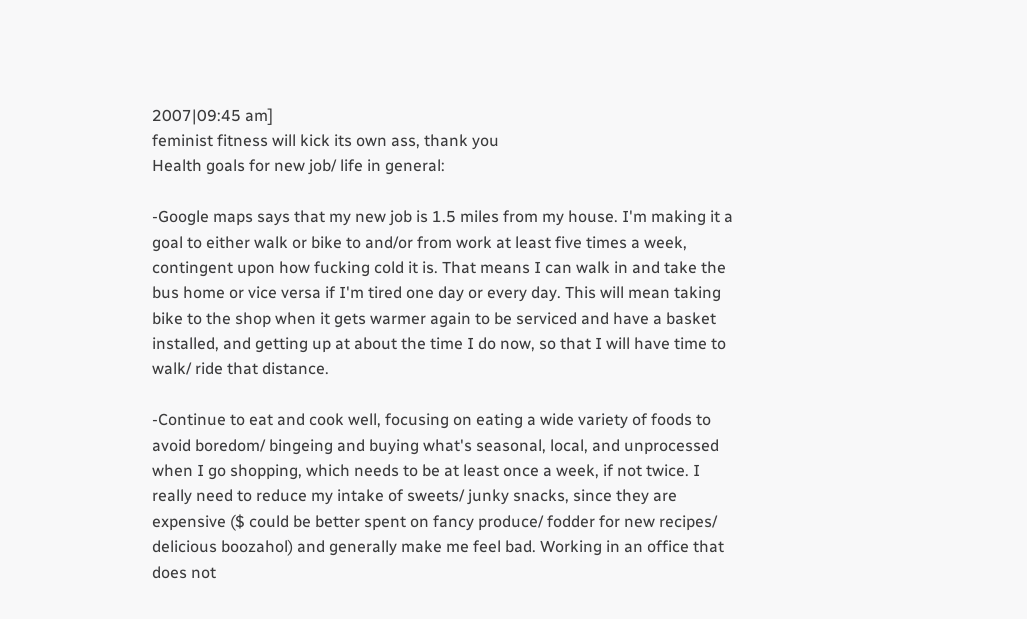2007|09:45 am]
feminist fitness will kick its own ass, thank you
Health goals for new job/ life in general:

-Google maps says that my new job is 1.5 miles from my house. I'm making it a goal to either walk or bike to and/or from work at least five times a week, contingent upon how fucking cold it is. That means I can walk in and take the bus home or vice versa if I'm tired one day or every day. This will mean taking bike to the shop when it gets warmer again to be serviced and have a basket installed, and getting up at about the time I do now, so that I will have time to walk/ ride that distance.

-Continue to eat and cook well, focusing on eating a wide variety of foods to avoid boredom/ bingeing and buying what's seasonal, local, and unprocessed when I go shopping, which needs to be at least once a week, if not twice. I really need to reduce my intake of sweets/ junky snacks, since they are expensive ($ could be better spent on fancy produce/ fodder for new recipes/ delicious boozahol) and generally make me feel bad. Working in an office that does not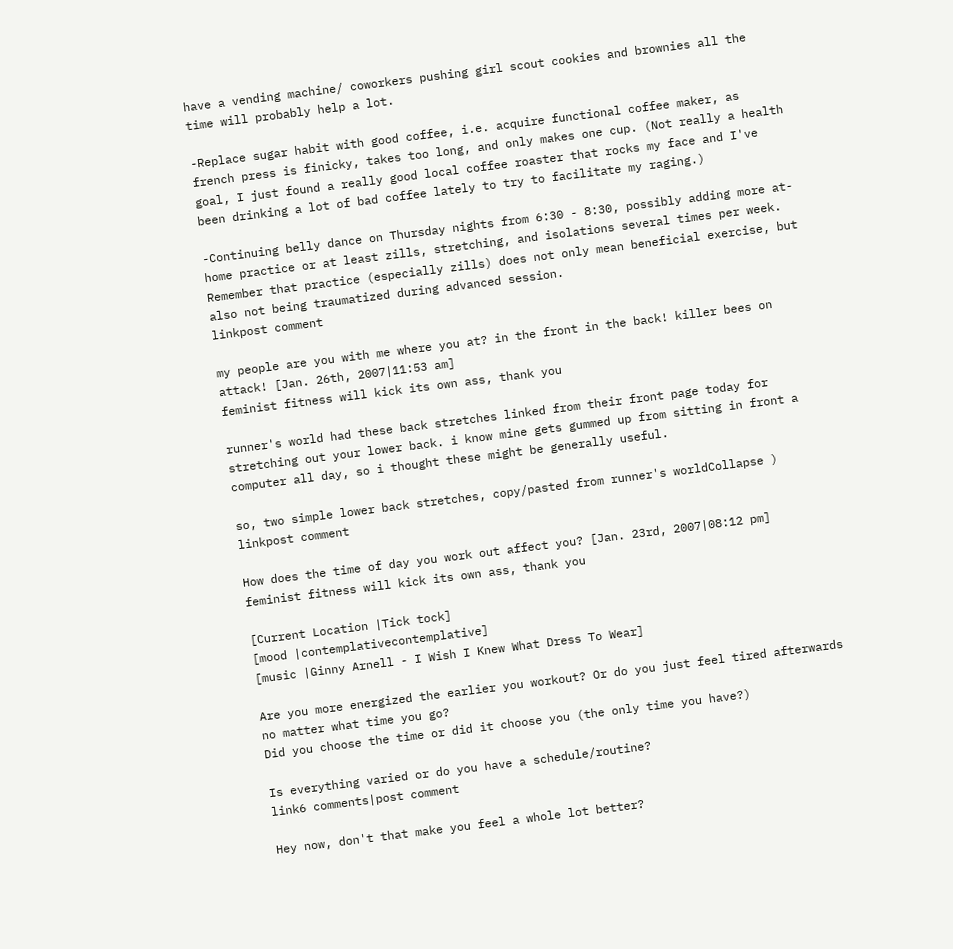have a vending machine/ coworkers pushing girl scout cookies and brownies all the time will probably help a lot.

-Replace sugar habit with good coffee, i.e. acquire functional coffee maker, as french press is finicky, takes too long, and only makes one cup. (Not really a health goal, I just found a really good local coffee roaster that rocks my face and I've been drinking a lot of bad coffee lately to try to facilitate my raging.)

-Continuing belly dance on Thursday nights from 6:30 - 8:30, possibly adding more at-home practice or at least zills, stretching, and isolations several times per week. Remember that practice (especially zills) does not only mean beneficial exercise, but also not being traumatized during advanced session.
linkpost comment

my people are you with me where you at? in the front in the back! killer bees on attack! [Jan. 26th, 2007|11:53 am]
feminist fitness will kick its own ass, thank you

runner's world had these back stretches linked from their front page today for stretching out your lower back. i know mine gets gummed up from sitting in front a computer all day, so i thought these might be generally useful.

so, two simple lower back stretches, copy/pasted from runner's worldCollapse )
linkpost comment

How does the time of day you work out affect you? [Jan. 23rd, 2007|08:12 pm]
feminist fitness will kick its own ass, thank you

[Current Location |Tick tock]
[mood |contemplativecontemplative]
[music |Ginny Arnell - I Wish I Knew What Dress To Wear]

Are you more energized the earlier you workout? Or do you just feel tired afterwards no matter what time you go?
Did you choose the time or did it choose you (the only time you have?)

Is everything varied or do you have a schedule/routine?
link6 comments|post comment

Hey now, don't that make you feel a whole lot better?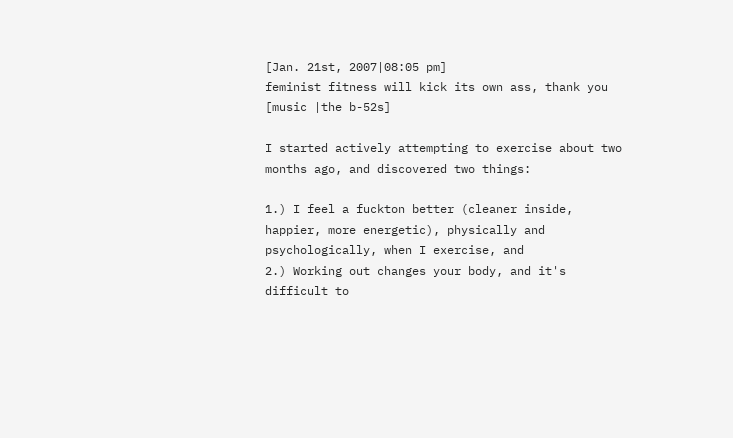[Jan. 21st, 2007|08:05 pm]
feminist fitness will kick its own ass, thank you
[music |the b-52s]

I started actively attempting to exercise about two months ago, and discovered two things:

1.) I feel a fuckton better (cleaner inside, happier, more energetic), physically and psychologically, when I exercise, and
2.) Working out changes your body, and it's difficult to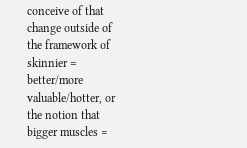conceive of that change outside of the framework of skinnier = better/more valuable/hotter, or the notion that bigger muscles =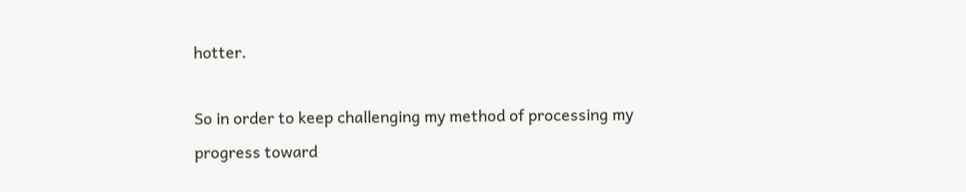hotter.

So in order to keep challenging my method of processing my progress toward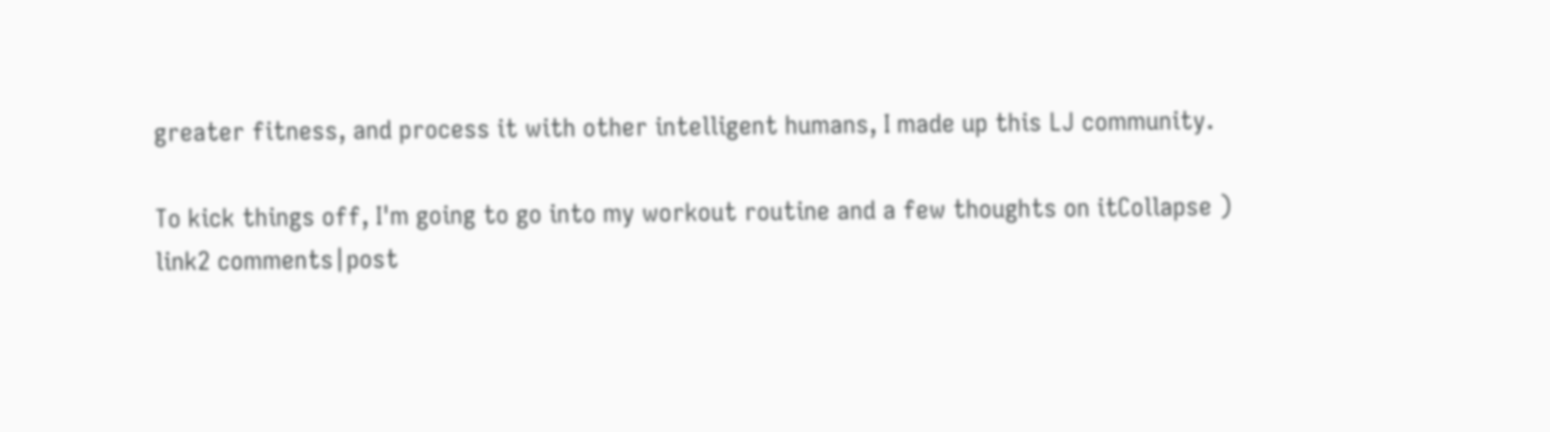greater fitness, and process it with other intelligent humans, I made up this LJ community.

To kick things off, I'm going to go into my workout routine and a few thoughts on itCollapse )
link2 comments|post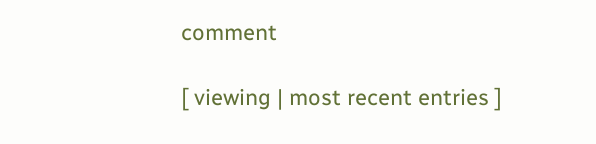comment

[ viewing | most recent entries ]